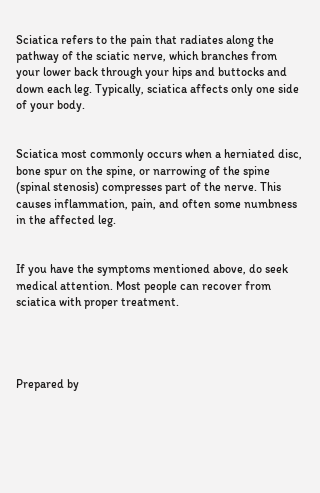Sciatica refers to the pain that radiates along the pathway of the sciatic nerve, which branches from your lower back through your hips and buttocks and down each leg. Typically, sciatica affects only one side of your body.


Sciatica most commonly occurs when a herniated disc, bone spur on the spine, or narrowing of the spine (spinal stenosis) compresses part of the nerve. This causes inflammation, pain, and often some numbness in the affected leg.


If you have the symptoms mentioned above, do seek medical attention. Most people can recover from sciatica with proper treatment.




Prepared by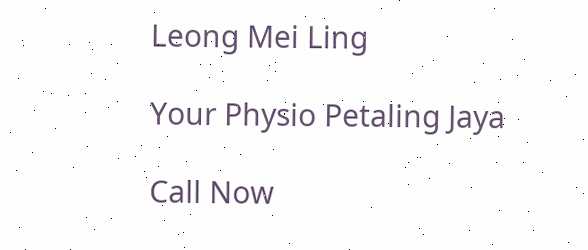Leong Mei Ling

Your Physio Petaling Jaya

Call Now